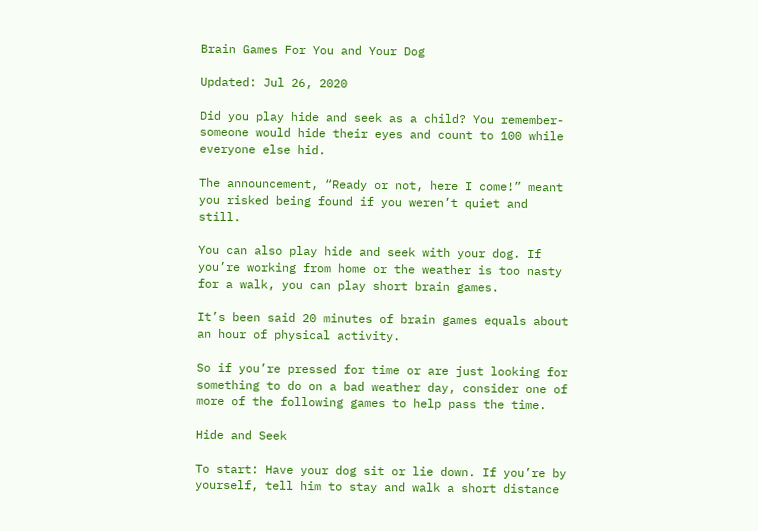Brain Games For You and Your Dog

Updated: Jul 26, 2020

Did you play hide and seek as a child? You remember-someone would hide their eyes and count to 100 while everyone else hid.

The announcement, “Ready or not, here I come!” meant you risked being found if you weren’t quiet and still.

You can also play hide and seek with your dog. If you’re working from home or the weather is too nasty for a walk, you can play short brain games.

It’s been said 20 minutes of brain games equals about an hour of physical activity.

So if you’re pressed for time or are just looking for something to do on a bad weather day, consider one of more of the following games to help pass the time.

Hide and Seek

To start: Have your dog sit or lie down. If you’re by yourself, tell him to stay and walk a short distance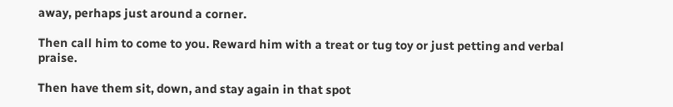away, perhaps just around a corner.

Then call him to come to you. Reward him with a treat or tug toy or just petting and verbal praise.

Then have them sit, down, and stay again in that spot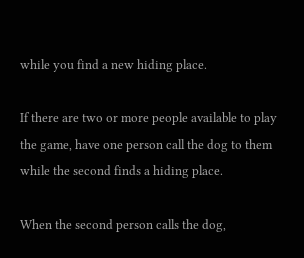while you find a new hiding place.

If there are two or more people available to play the game, have one person call the dog to them while the second finds a hiding place.

When the second person calls the dog,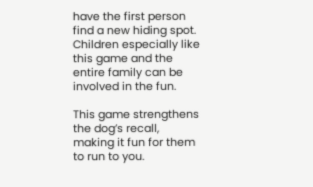have the first person find a new hiding spot. Children especially like this game and the entire family can be involved in the fun.

This game strengthens the dog’s recall, making it fun for them to run to you.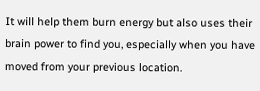It will help them burn energy but also uses their brain power to find you, especially when you have moved from your previous location.